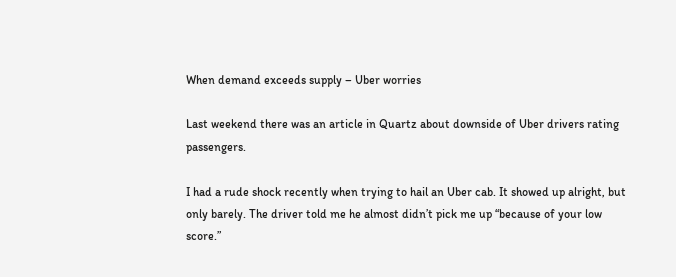When demand exceeds supply – Uber worries

Last weekend there was an article in Quartz about downside of Uber drivers rating passengers.

I had a rude shock recently when trying to hail an Uber cab. It showed up alright, but only barely. The driver told me he almost didn’t pick me up “because of your low score.”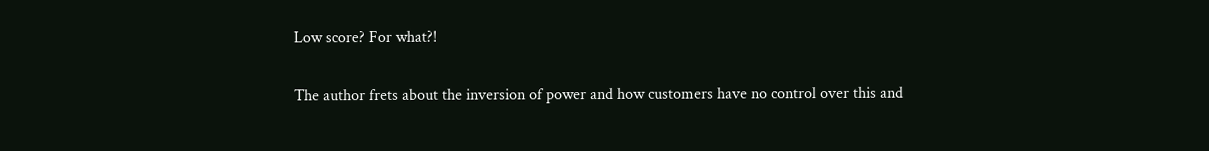Low score? For what?!

The author frets about the inversion of power and how customers have no control over this and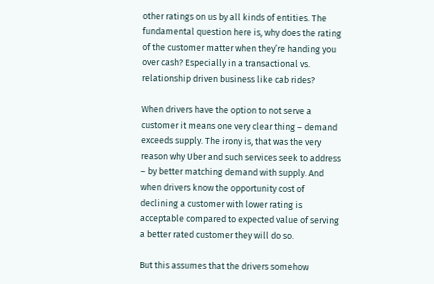other ratings on us by all kinds of entities. The fundamental question here is, why does the rating of the customer matter when they’re handing you over cash? Especially in a transactional vs. relationship driven business like cab rides?

When drivers have the option to not serve a customer it means one very clear thing – demand exceeds supply. The irony is, that was the very reason why Uber and such services seek to address – by better matching demand with supply. And when drivers know the opportunity cost of declining a customer with lower rating is acceptable compared to expected value of serving a better rated customer they will do so.

But this assumes that the drivers somehow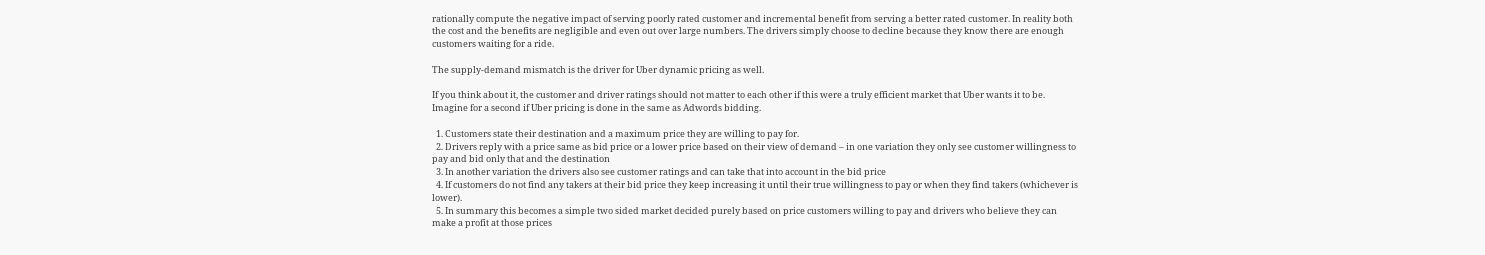rationally compute the negative impact of serving poorly rated customer and incremental benefit from serving a better rated customer. In reality both the cost and the benefits are negligible and even out over large numbers. The drivers simply choose to decline because they know there are enough customers waiting for a ride.

The supply-demand mismatch is the driver for Uber dynamic pricing as well.

If you think about it, the customer and driver ratings should not matter to each other if this were a truly efficient market that Uber wants it to be. Imagine for a second if Uber pricing is done in the same as Adwords bidding.

  1. Customers state their destination and a maximum price they are willing to pay for.
  2. Drivers reply with a price same as bid price or a lower price based on their view of demand – in one variation they only see customer willingness to pay and bid only that and the destination
  3. In another variation the drivers also see customer ratings and can take that into account in the bid price
  4. If customers do not find any takers at their bid price they keep increasing it until their true willingness to pay or when they find takers (whichever is lower).
  5. In summary this becomes a simple two sided market decided purely based on price customers willing to pay and drivers who believe they can make a profit at those prices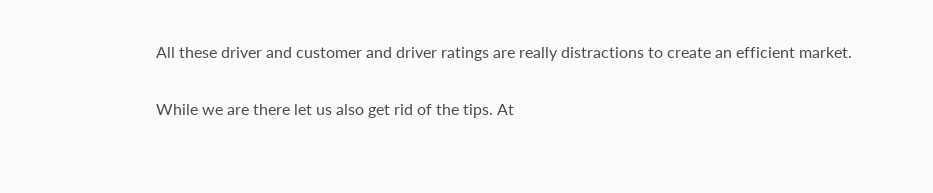All these driver and customer and driver ratings are really distractions to create an efficient market.

While we are there let us also get rid of the tips. At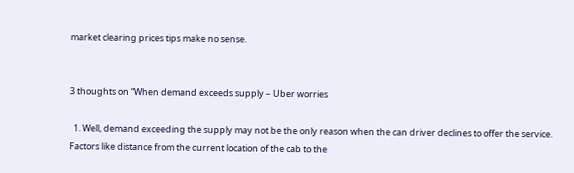market clearing prices tips make no sense.


3 thoughts on “When demand exceeds supply – Uber worries

  1. Well, demand exceeding the supply may not be the only reason when the can driver declines to offer the service. Factors like distance from the current location of the cab to the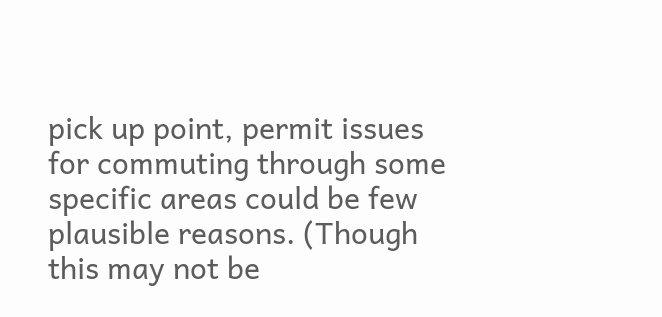pick up point, permit issues for commuting through some specific areas could be few plausible reasons. (Though this may not be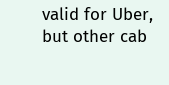valid for Uber, but other cab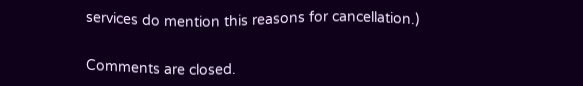services do mention this reasons for cancellation.)


Comments are closed.